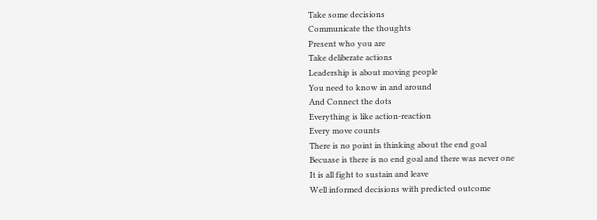Take some decisions
Communicate the thoughts
Present who you are
Take deliberate actions
Leadership is about moving people
You need to know in and around
And Connect the dots
Everything is like action-reaction
Every move counts
There is no point in thinking about the end goal
Becuase is there is no end goal and there was never one
It is all fight to sustain and leave
Well informed decisions with predicted outcome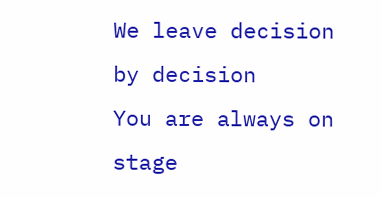We leave decision by decision
You are always on stage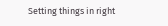Setting things in right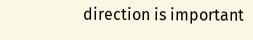direction is important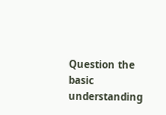Question the basic understanding